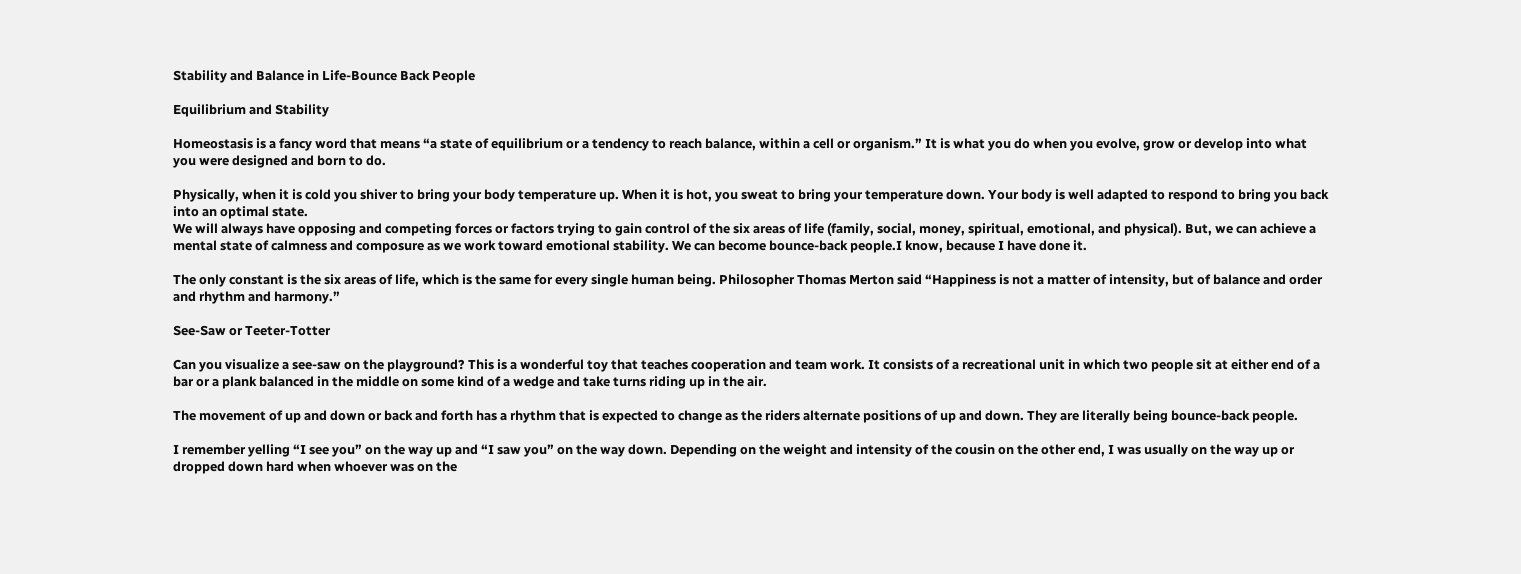Stability and Balance in Life-Bounce Back People

Equilibrium and Stability

Homeostasis is a fancy word that means “a state of equilibrium or a tendency to reach balance, within a cell or organism.” It is what you do when you evolve, grow or develop into what you were designed and born to do.

Physically, when it is cold you shiver to bring your body temperature up. When it is hot, you sweat to bring your temperature down. Your body is well adapted to respond to bring you back into an optimal state.
We will always have opposing and competing forces or factors trying to gain control of the six areas of life (family, social, money, spiritual, emotional, and physical). But, we can achieve a mental state of calmness and composure as we work toward emotional stability. We can become bounce-back people.I know, because I have done it.

The only constant is the six areas of life, which is the same for every single human being. Philosopher Thomas Merton said “Happiness is not a matter of intensity, but of balance and order and rhythm and harmony.”

See-Saw or Teeter-Totter

Can you visualize a see-saw on the playground? This is a wonderful toy that teaches cooperation and team work. It consists of a recreational unit in which two people sit at either end of a bar or a plank balanced in the middle on some kind of a wedge and take turns riding up in the air.

The movement of up and down or back and forth has a rhythm that is expected to change as the riders alternate positions of up and down. They are literally being bounce-back people.

I remember yelling “I see you” on the way up and “I saw you” on the way down. Depending on the weight and intensity of the cousin on the other end, I was usually on the way up or dropped down hard when whoever was on the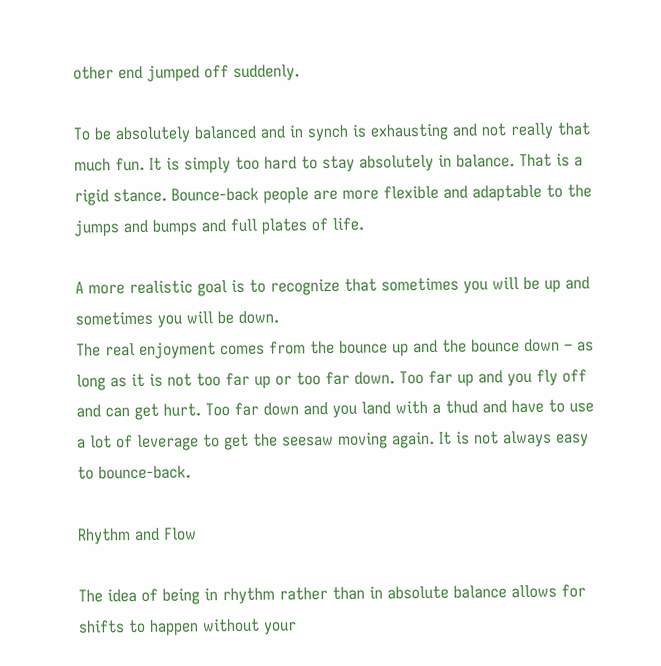other end jumped off suddenly.

To be absolutely balanced and in synch is exhausting and not really that much fun. It is simply too hard to stay absolutely in balance. That is a rigid stance. Bounce-back people are more flexible and adaptable to the jumps and bumps and full plates of life.

A more realistic goal is to recognize that sometimes you will be up and sometimes you will be down.
The real enjoyment comes from the bounce up and the bounce down – as long as it is not too far up or too far down. Too far up and you fly off and can get hurt. Too far down and you land with a thud and have to use a lot of leverage to get the seesaw moving again. It is not always easy to bounce-back.

Rhythm and Flow

The idea of being in rhythm rather than in absolute balance allows for shifts to happen without your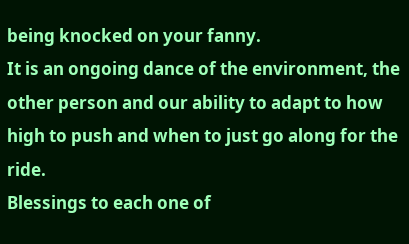being knocked on your fanny.
It is an ongoing dance of the environment, the other person and our ability to adapt to how high to push and when to just go along for the ride.
Blessings to each one of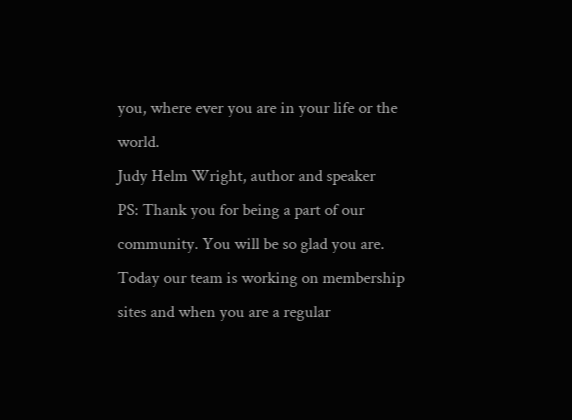you, where ever you are in your life or the world.
Judy Helm Wright, author and speaker
PS: Thank you for being a part of our community. You will be so glad you are. Today our team is working on membership sites and when you are a regular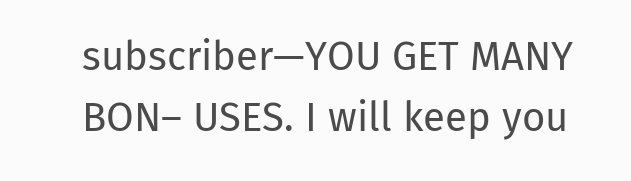subscriber—YOU GET MANY BON– USES. I will keep you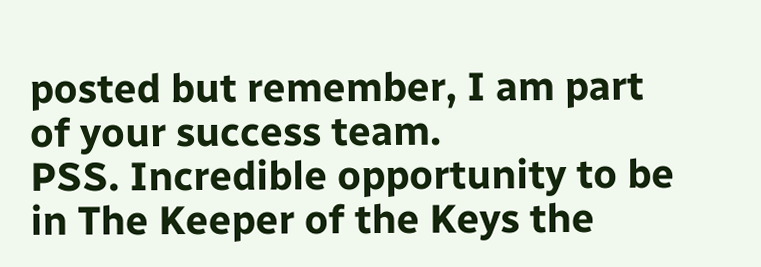posted but remember, I am part of your success team.
PSS. Incredible opportunity to be in The Keeper of the Keys the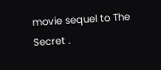movie sequel to The Secret .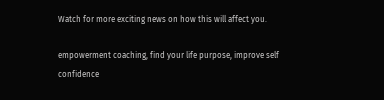Watch for more exciting news on how this will affect you.

empowerment coaching, find your life purpose, improve self confidence